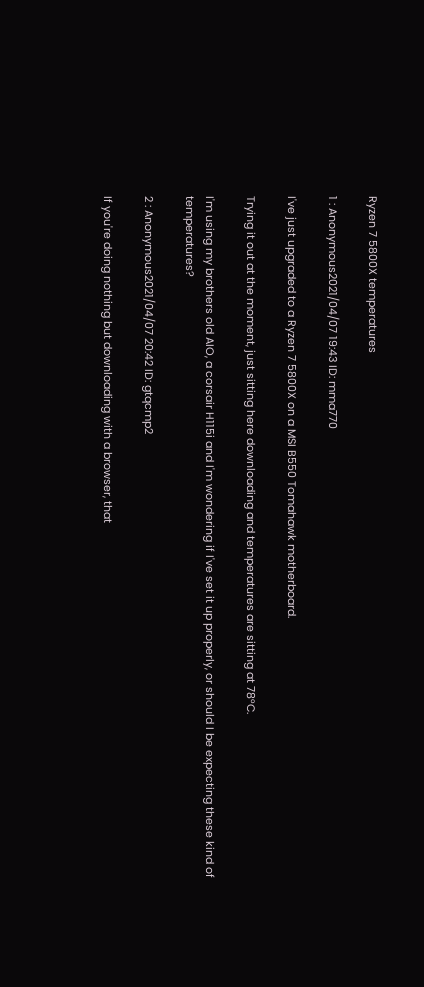Ryzen 7 5800X temperatures

1 : Anonymous2021/04/07 19:43 ID: mma770

I've just upgraded to a Ryzen 7 5800X on a MSI B550 Tomahawk motherboard.

Trying it out at the moment, just sitting here downloading and temperatures are sitting at 78°C.

I'm using my brothers old AIO, a corsair H115i and I'm wondering if I've set it up properly, or should I be expecting these kind of temperatures?

2 : Anonymous2021/04/07 20:42 ID: gtqcmp2

If you're doing nothing but downloading with a browser, that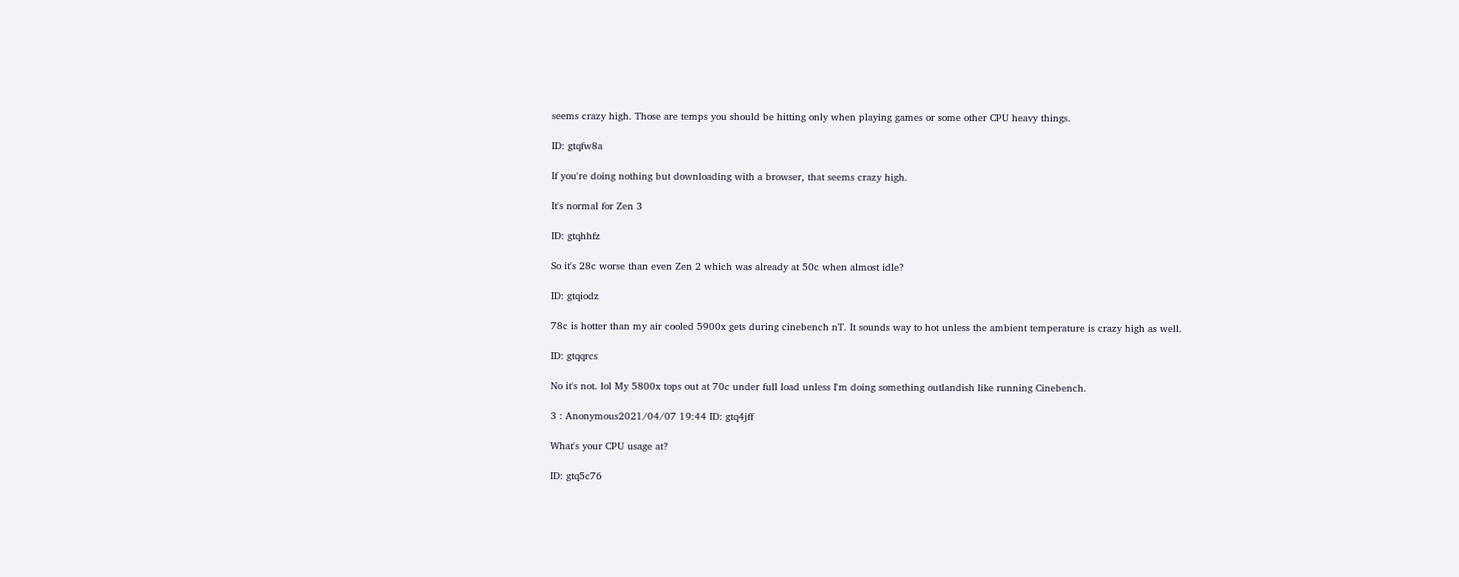seems crazy high. Those are temps you should be hitting only when playing games or some other CPU heavy things.

ID: gtqfw8a

If you're doing nothing but downloading with a browser, that seems crazy high.

It's normal for Zen 3

ID: gtqhhfz

So it's 28c worse than even Zen 2 which was already at 50c when almost idle?

ID: gtqiodz

78c is hotter than my air cooled 5900x gets during cinebench nT. It sounds way to hot unless the ambient temperature is crazy high as well.

ID: gtqqrcs

No it's not. lol My 5800x tops out at 70c under full load unless I'm doing something outlandish like running Cinebench.

3 : Anonymous2021/04/07 19:44 ID: gtq4jff

What's your CPU usage at?

ID: gtq5c76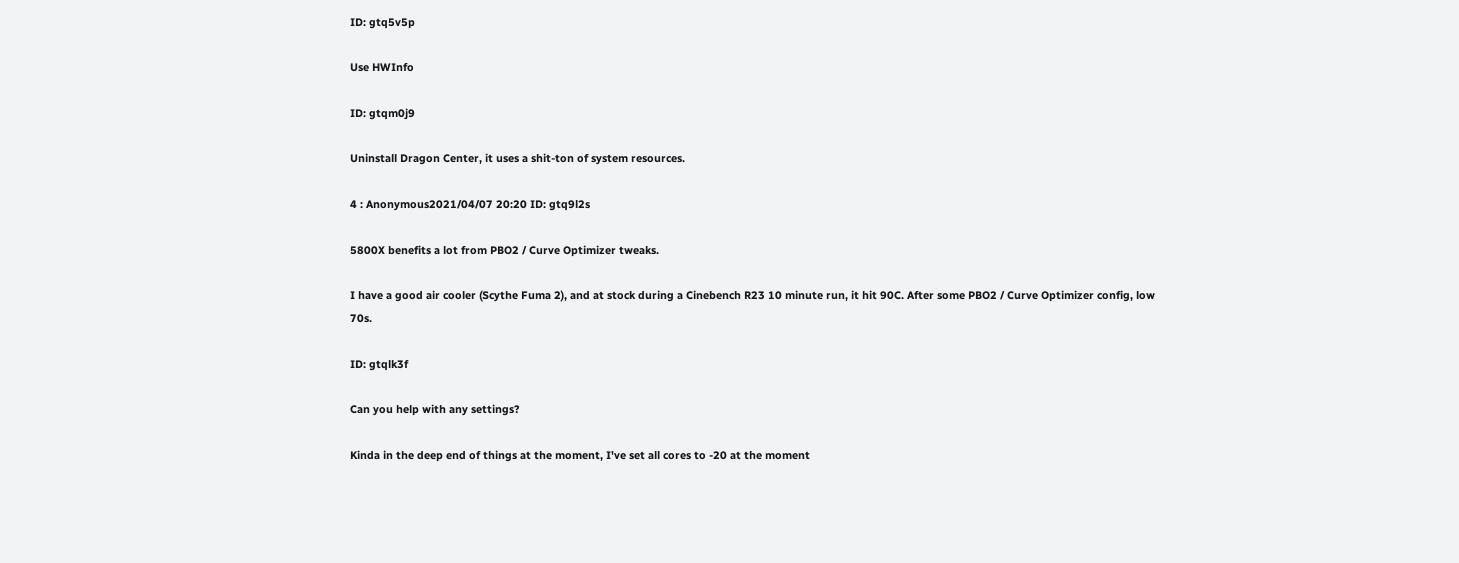ID: gtq5v5p

Use HWInfo

ID: gtqm0j9

Uninstall Dragon Center, it uses a shit-ton of system resources.

4 : Anonymous2021/04/07 20:20 ID: gtq9l2s

5800X benefits a lot from PBO2 / Curve Optimizer tweaks.

I have a good air cooler (Scythe Fuma 2), and at stock during a Cinebench R23 10 minute run, it hit 90C. After some PBO2 / Curve Optimizer config, low 70s.

ID: gtqlk3f

Can you help with any settings?

Kinda in the deep end of things at the moment, I've set all cores to -20 at the moment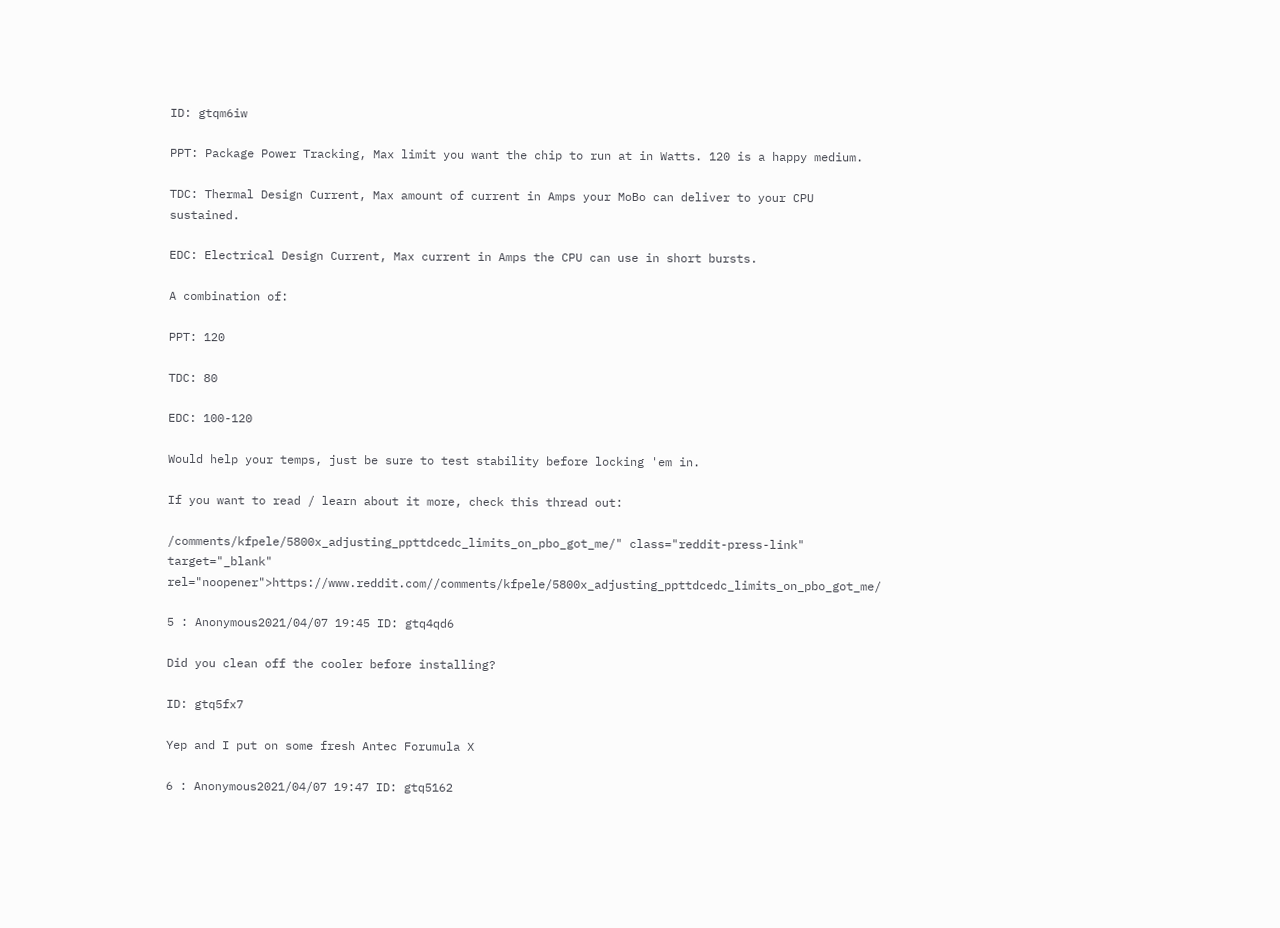ID: gtqm6iw

PPT: Package Power Tracking, Max limit you want the chip to run at in Watts. 120 is a happy medium.

TDC: Thermal Design Current, Max amount of current in Amps your MoBo can deliver to your CPU sustained.

EDC: Electrical Design Current, Max current in Amps the CPU can use in short bursts.

A combination of:

PPT: 120

TDC: 80

EDC: 100-120

Would help your temps, just be sure to test stability before locking 'em in.

If you want to read / learn about it more, check this thread out:

/comments/kfpele/5800x_adjusting_ppttdcedc_limits_on_pbo_got_me/" class="reddit-press-link" target="_blank" rel="noopener">https://www.reddit.com//comments/kfpele/5800x_adjusting_ppttdcedc_limits_on_pbo_got_me/

5 : Anonymous2021/04/07 19:45 ID: gtq4qd6

Did you clean off the cooler before installing?

ID: gtq5fx7

Yep and I put on some fresh Antec Forumula X

6 : Anonymous2021/04/07 19:47 ID: gtq5162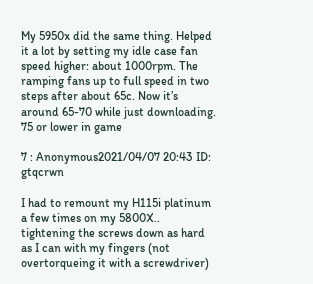My 5950x did the same thing. Helped it a lot by setting my idle case fan speed higher: about 1000rpm. The ramping fans up to full speed in two steps after about 65c. Now it’s around 65-70 while just downloading. 75 or lower in game

7 : Anonymous2021/04/07 20:43 ID: gtqcrwn

I had to remount my H115i platinum a few times on my 5800X.. tightening the screws down as hard as I can with my fingers (not overtorqueing it with a screwdriver)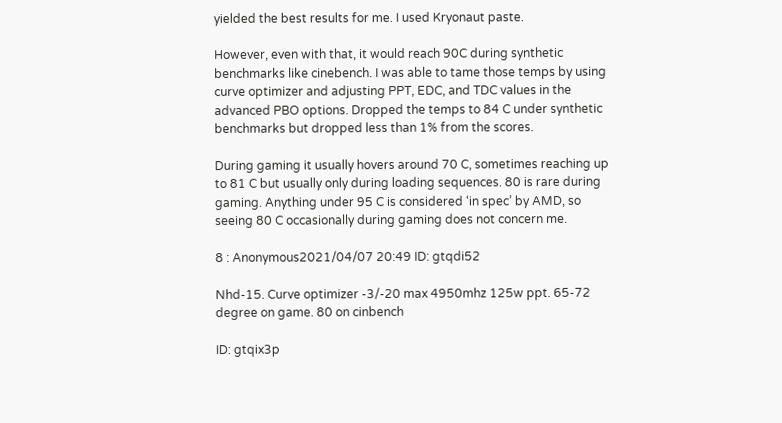yielded the best results for me. I used Kryonaut paste.

However, even with that, it would reach 90C during synthetic benchmarks like cinebench. I was able to tame those temps by using curve optimizer and adjusting PPT, EDC, and TDC values in the advanced PBO options. Dropped the temps to 84 C under synthetic benchmarks but dropped less than 1% from the scores.

During gaming it usually hovers around 70 C, sometimes reaching up to 81 C but usually only during loading sequences. 80 is rare during gaming. Anything under 95 C is considered ‘in spec’ by AMD, so seeing 80 C occasionally during gaming does not concern me.

8 : Anonymous2021/04/07 20:49 ID: gtqdi52

Nhd-15. Curve optimizer -3/-20 max 4950mhz 125w ppt. 65-72 degree on game. 80 on cinbench

ID: gtqix3p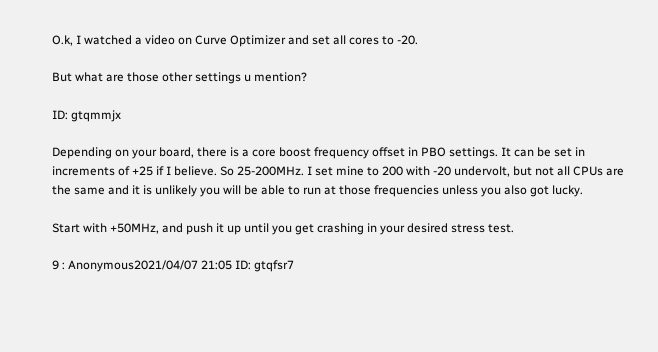O.k, I watched a video on Curve Optimizer and set all cores to -20.

But what are those other settings u mention?

ID: gtqmmjx

Depending on your board, there is a core boost frequency offset in PBO settings. It can be set in increments of +25 if I believe. So 25-200MHz. I set mine to 200 with -20 undervolt, but not all CPUs are the same and it is unlikely you will be able to run at those frequencies unless you also got lucky.

Start with +50MHz, and push it up until you get crashing in your desired stress test.

9 : Anonymous2021/04/07 21:05 ID: gtqfsr7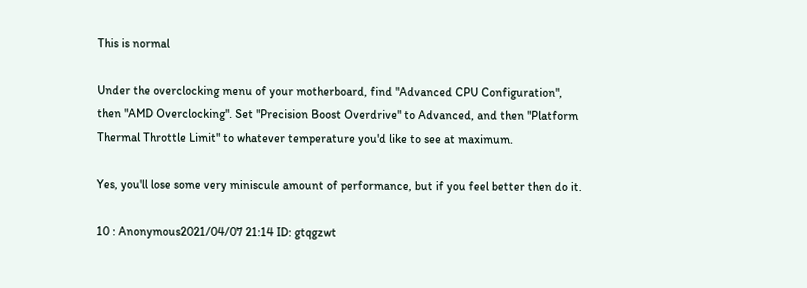This is normal

Under the overclocking menu of your motherboard, find "Advanced CPU Configuration", then "AMD Overclocking". Set "Precision Boost Overdrive" to Advanced, and then "Platform Thermal Throttle Limit" to whatever temperature you'd like to see at maximum.

Yes, you'll lose some very miniscule amount of performance, but if you feel better then do it.

10 : Anonymous2021/04/07 21:14 ID: gtqgzwt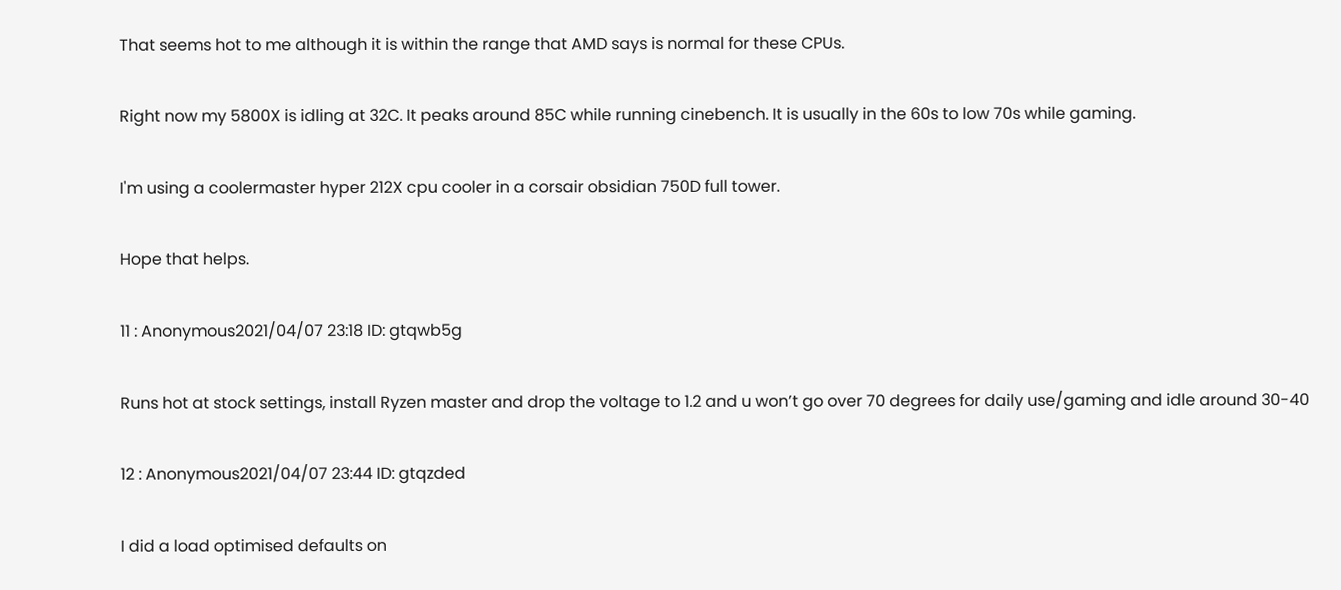That seems hot to me although it is within the range that AMD says is normal for these CPUs.

Right now my 5800X is idling at 32C. It peaks around 85C while running cinebench. It is usually in the 60s to low 70s while gaming.

I'm using a coolermaster hyper 212X cpu cooler in a corsair obsidian 750D full tower.

Hope that helps.

11 : Anonymous2021/04/07 23:18 ID: gtqwb5g

Runs hot at stock settings, install Ryzen master and drop the voltage to 1.2 and u won’t go over 70 degrees for daily use/gaming and idle around 30-40

12 : Anonymous2021/04/07 23:44 ID: gtqzded

I did a load optimised defaults on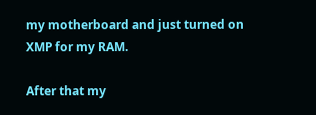my motherboard and just turned on XMP for my RAM.

After that my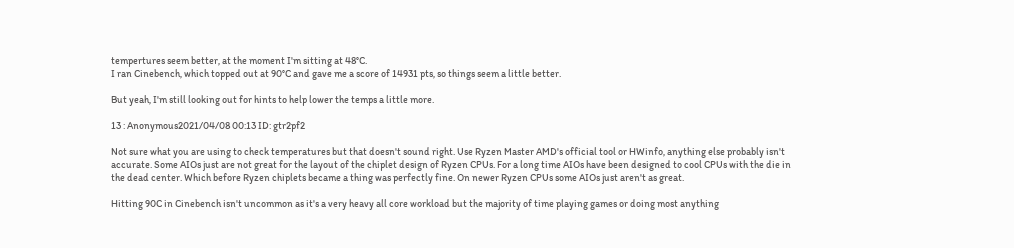tempertures seem better, at the moment I'm sitting at 48°C.
I ran Cinebench, which topped out at 90°C and gave me a score of 14931 pts, so things seem a little better.

But yeah, I'm still looking out for hints to help lower the temps a little more.

13 : Anonymous2021/04/08 00:13 ID: gtr2pf2

Not sure what you are using to check temperatures but that doesn't sound right. Use Ryzen Master AMD's official tool or HWinfo, anything else probably isn't accurate. Some AIOs just are not great for the layout of the chiplet design of Ryzen CPUs. For a long time AIOs have been designed to cool CPUs with the die in the dead center. Which before Ryzen chiplets became a thing was perfectly fine. On newer Ryzen CPUs some AIOs just aren't as great.

Hitting 90C in Cinebench isn't uncommon as it's a very heavy all core workload but the majority of time playing games or doing most anything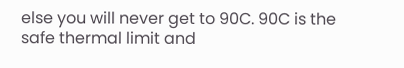else you will never get to 90C. 90C is the safe thermal limit and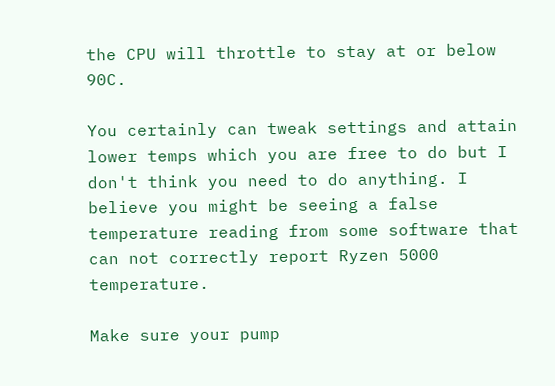the CPU will throttle to stay at or below 90C.

You certainly can tweak settings and attain lower temps which you are free to do but I don't think you need to do anything. I believe you might be seeing a false temperature reading from some software that can not correctly report Ryzen 5000 temperature.

Make sure your pump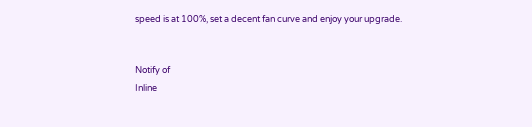speed is at 100%, set a decent fan curve and enjoy your upgrade.


Notify of
Inline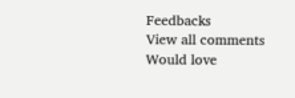Feedbacks
View all comments
Would love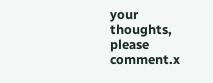your thoughts, please comment.x